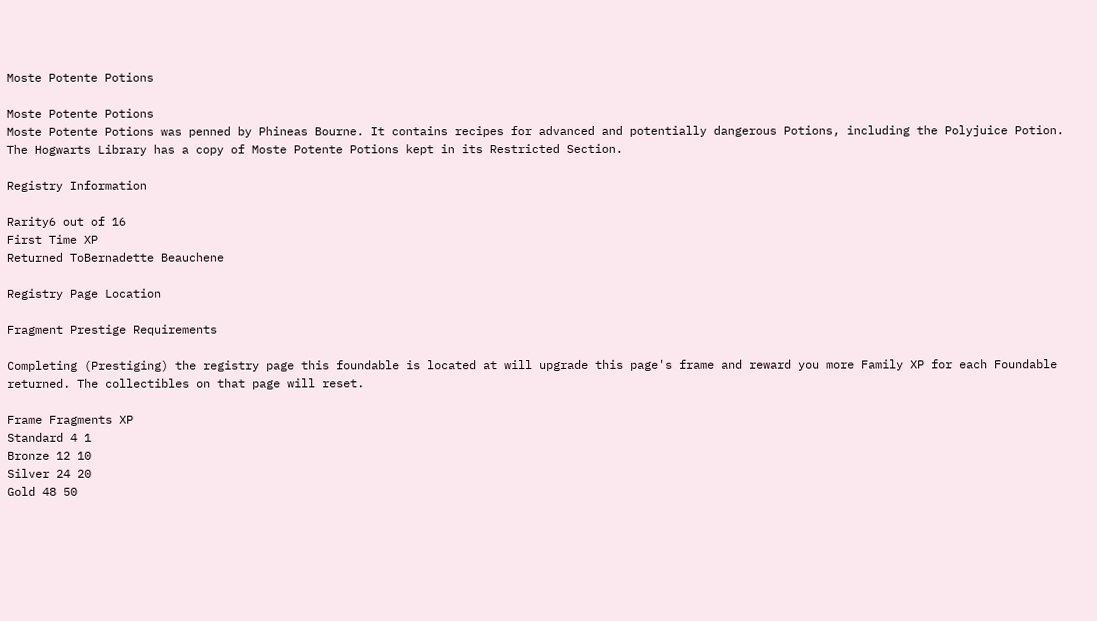Moste Potente Potions

Moste Potente Potions
Moste Potente Potions was penned by Phineas Bourne. It contains recipes for advanced and potentially dangerous Potions, including the Polyjuice Potion. The Hogwarts Library has a copy of Moste Potente Potions kept in its Restricted Section.

Registry Information

Rarity6 out of 16
First Time XP
Returned ToBernadette Beauchene

Registry Page Location

Fragment Prestige Requirements

Completing (Prestiging) the registry page this foundable is located at will upgrade this page's frame and reward you more Family XP for each Foundable returned. The collectibles on that page will reset.

Frame Fragments XP
Standard 4 1
Bronze 12 10
Silver 24 20
Gold 48 50